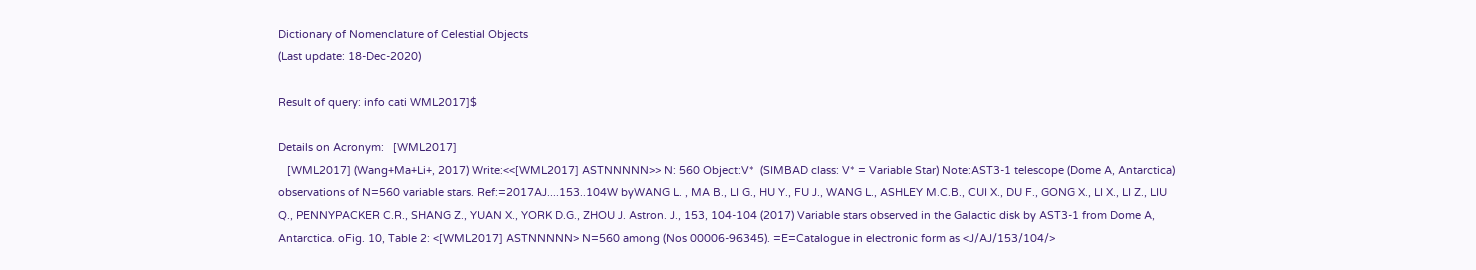Dictionary of Nomenclature of Celestial Objects
(Last update: 18-Dec-2020)

Result of query: info cati WML2017]$

Details on Acronym:   [WML2017]
   [WML2017] (Wang+Ma+Li+, 2017) Write:<<[WML2017] ASTNNNNN>> N: 560 Object:V*  (SIMBAD class: V* = Variable Star) Note:AST3-1 telescope (Dome A, Antarctica) observations of N=560 variable stars. Ref:=2017AJ....153..104W byWANG L. , MA B., LI G., HU Y., FU J., WANG L., ASHLEY M.C.B., CUI X., DU F., GONG X., LI X., LI Z., LIU Q., PENNYPACKER C.R., SHANG Z., YUAN X., YORK D.G., ZHOU J. Astron. J., 153, 104-104 (2017) Variable stars observed in the Galactic disk by AST3-1 from Dome A, Antarctica. oFig. 10, Table 2: <[WML2017] ASTNNNNN> N=560 among (Nos 00006-96345). =E=Catalogue in electronic form as <J/AJ/153/104/>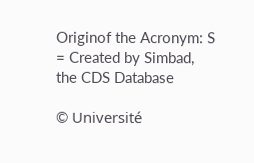Originof the Acronym: S = Created by Simbad, the CDS Database

© Université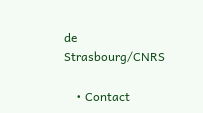de Strasbourg/CNRS

    • Contact